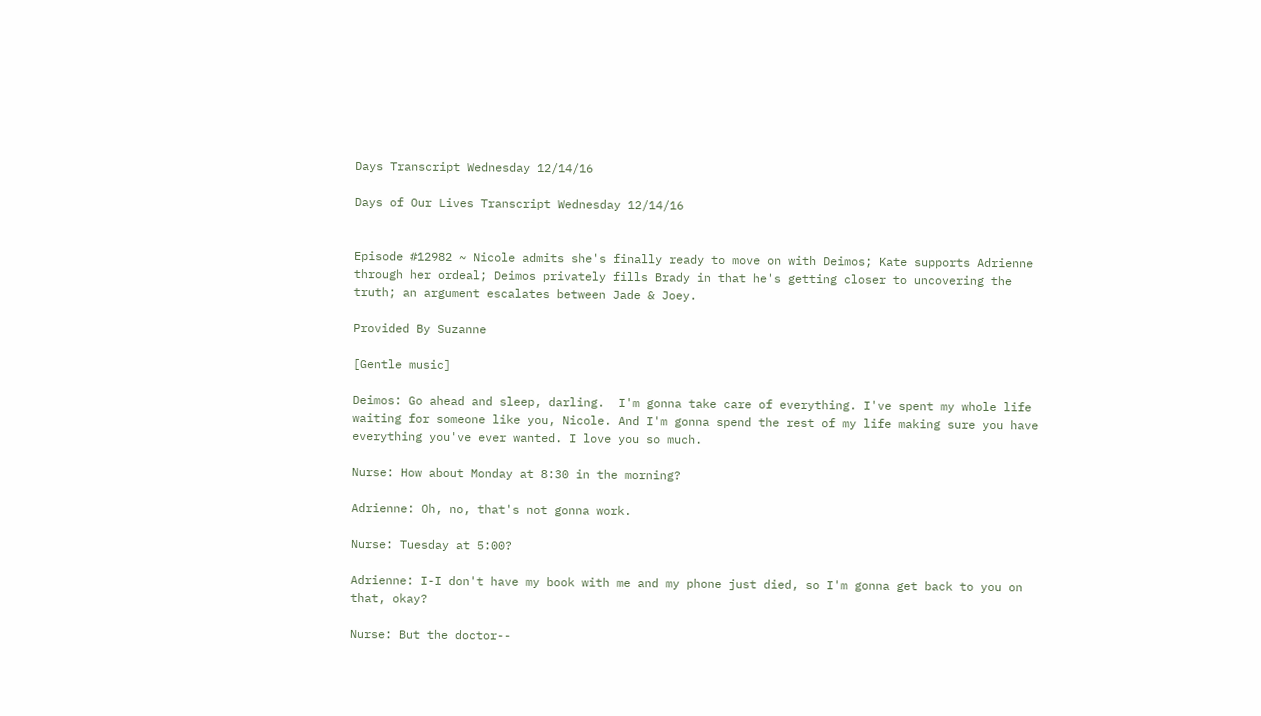Days Transcript Wednesday 12/14/16

Days of Our Lives Transcript Wednesday 12/14/16


Episode #12982 ~ Nicole admits she's finally ready to move on with Deimos; Kate supports Adrienne through her ordeal; Deimos privately fills Brady in that he's getting closer to uncovering the truth; an argument escalates between Jade & Joey.

Provided By Suzanne

[Gentle music]

Deimos: Go ahead and sleep, darling.  I'm gonna take care of everything. I've spent my whole life waiting for someone like you, Nicole. And I'm gonna spend the rest of my life making sure you have everything you've ever wanted. I love you so much.

Nurse: How about Monday at 8:30 in the morning?

Adrienne: Oh, no, that's not gonna work.

Nurse: Tuesday at 5:00?

Adrienne: I-I don't have my book with me and my phone just died, so I'm gonna get back to you on that, okay?

Nurse: But the doctor--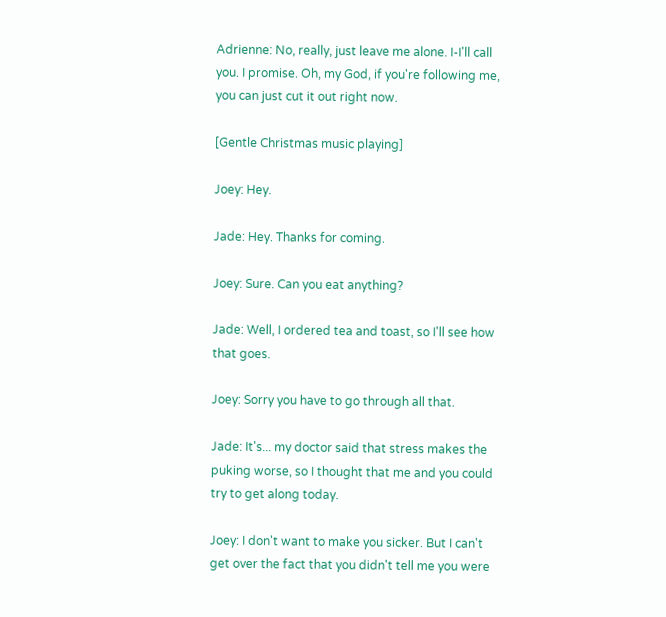Adrienne: No, really, just leave me alone. I-I'll call you. I promise. Oh, my God, if you're following me, you can just cut it out right now.

[Gentle Christmas music playing]

Joey: Hey.

Jade: Hey. Thanks for coming.

Joey: Sure. Can you eat anything?

Jade: Well, I ordered tea and toast, so I'll see how that goes.

Joey: Sorry you have to go through all that.

Jade: It's... my doctor said that stress makes the puking worse, so I thought that me and you could try to get along today.

Joey: I don't want to make you sicker. But I can't get over the fact that you didn't tell me you were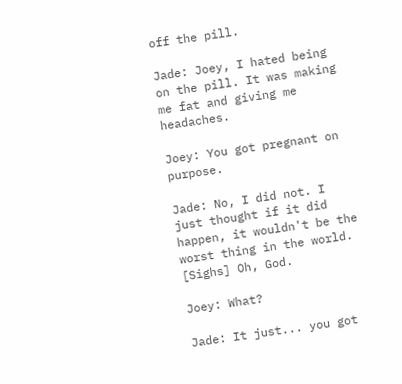off the pill.

Jade: Joey, I hated being on the pill. It was making me fat and giving me headaches.

Joey: You got pregnant on purpose.

Jade: No, I did not. I just thought if it did happen, it wouldn't be the worst thing in the world. [Sighs] Oh, God.

Joey: What?

Jade: It just... you got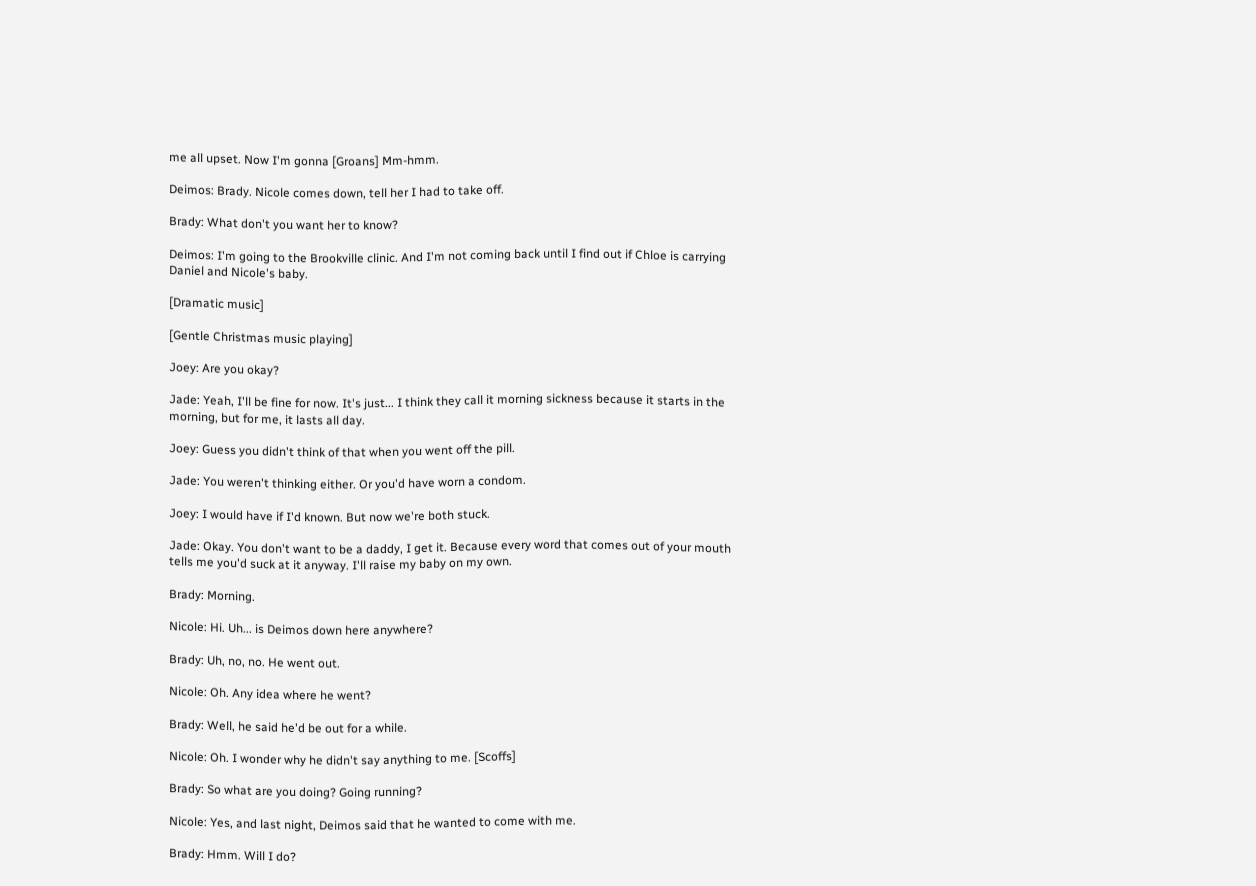me all upset. Now I'm gonna [Groans] Mm-hmm.

Deimos: Brady. Nicole comes down, tell her I had to take off.

Brady: What don't you want her to know?

Deimos: I'm going to the Brookville clinic. And I'm not coming back until I find out if Chloe is carrying Daniel and Nicole's baby.

[Dramatic music]

[Gentle Christmas music playing]

Joey: Are you okay?

Jade: Yeah, I'll be fine for now. It's just... I think they call it morning sickness because it starts in the morning, but for me, it lasts all day.

Joey: Guess you didn't think of that when you went off the pill.

Jade: You weren't thinking either. Or you'd have worn a condom.

Joey: I would have if I'd known. But now we're both stuck.

Jade: Okay. You don't want to be a daddy, I get it. Because every word that comes out of your mouth tells me you'd suck at it anyway. I'll raise my baby on my own.

Brady: Morning.

Nicole: Hi. Uh... is Deimos down here anywhere?

Brady: Uh, no, no. He went out.

Nicole: Oh. Any idea where he went?

Brady: Well, he said he'd be out for a while.

Nicole: Oh. I wonder why he didn't say anything to me. [Scoffs]

Brady: So what are you doing? Going running?

Nicole: Yes, and last night, Deimos said that he wanted to come with me.

Brady: Hmm. Will I do?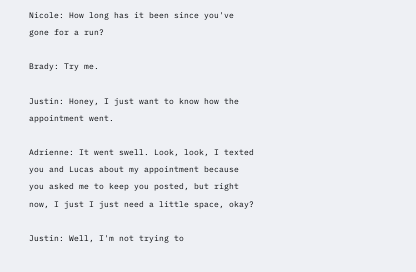Nicole: How long has it been since you've gone for a run?

Brady: Try me.

Justin: Honey, I just want to know how the appointment went.

Adrienne: It went swell. Look, look, I texted you and Lucas about my appointment because you asked me to keep you posted, but right now, I just I just need a little space, okay?

Justin: Well, I'm not trying to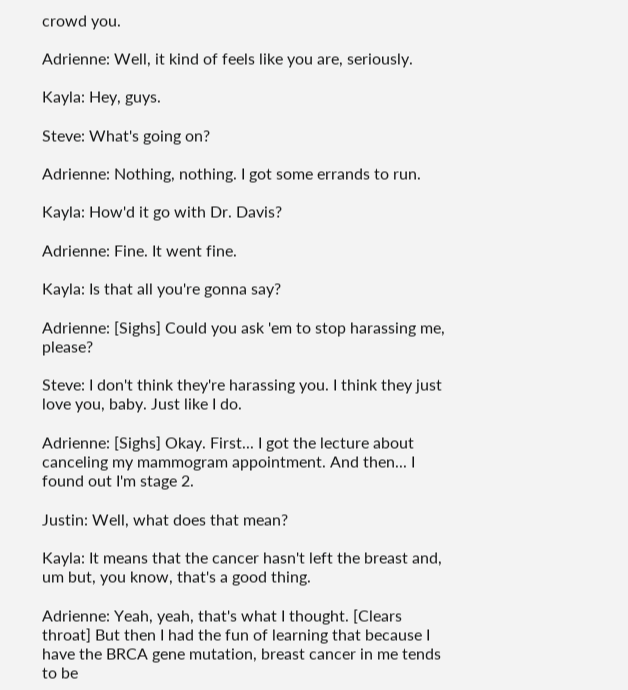crowd you.

Adrienne: Well, it kind of feels like you are, seriously.

Kayla: Hey, guys.

Steve: What's going on?

Adrienne: Nothing, nothing. I got some errands to run.

Kayla: How'd it go with Dr. Davis?

Adrienne: Fine. It went fine.

Kayla: Is that all you're gonna say?

Adrienne: [Sighs] Could you ask 'em to stop harassing me, please?

Steve: I don't think they're harassing you. I think they just love you, baby. Just like I do.

Adrienne: [Sighs] Okay. First... I got the lecture about canceling my mammogram appointment. And then... I found out I'm stage 2.

Justin: Well, what does that mean?

Kayla: It means that the cancer hasn't left the breast and, um but, you know, that's a good thing.

Adrienne: Yeah, yeah, that's what I thought. [Clears throat] But then I had the fun of learning that because I have the BRCA gene mutation, breast cancer in me tends to be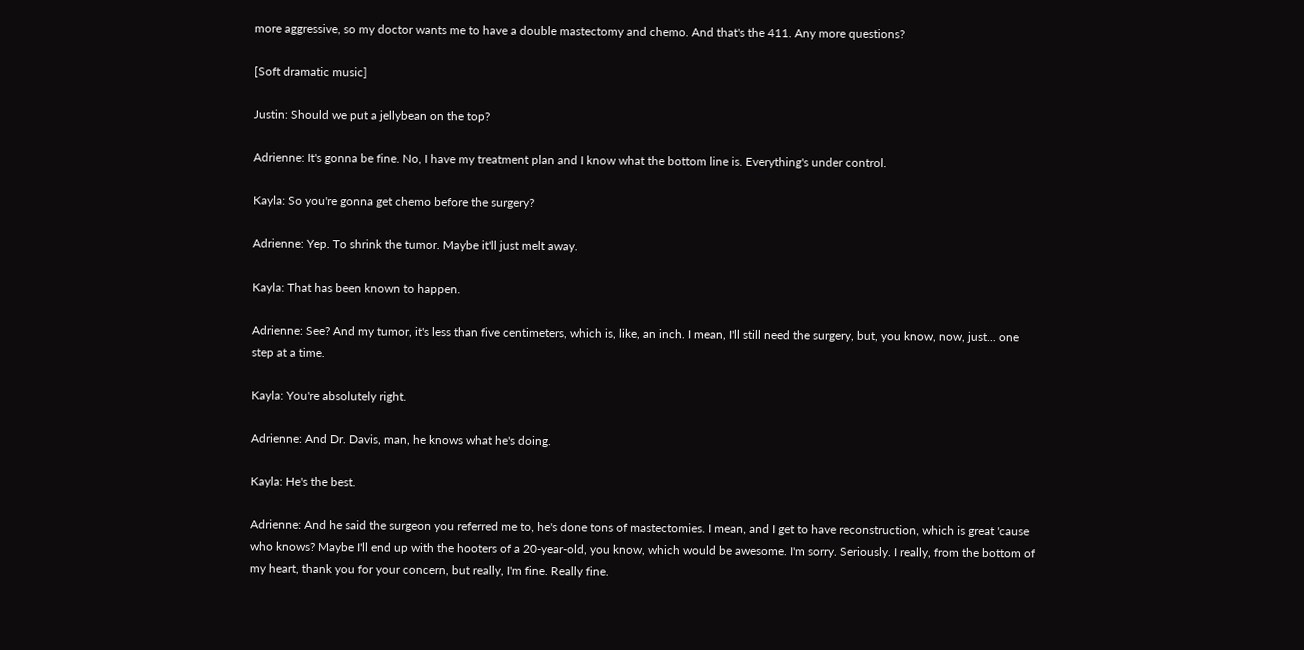more aggressive, so my doctor wants me to have a double mastectomy and chemo. And that's the 411. Any more questions?

[Soft dramatic music]

Justin: Should we put a jellybean on the top?

Adrienne: It's gonna be fine. No, I have my treatment plan and I know what the bottom line is. Everything's under control.

Kayla: So you're gonna get chemo before the surgery?

Adrienne: Yep. To shrink the tumor. Maybe it'll just melt away.

Kayla: That has been known to happen.

Adrienne: See? And my tumor, it's less than five centimeters, which is, like, an inch. I mean, I'll still need the surgery, but, you know, now, just... one step at a time.

Kayla: You're absolutely right.

Adrienne: And Dr. Davis, man, he knows what he's doing.

Kayla: He's the best.

Adrienne: And he said the surgeon you referred me to, he's done tons of mastectomies. I mean, and I get to have reconstruction, which is great 'cause who knows? Maybe I'll end up with the hooters of a 20-year-old, you know, which would be awesome. I'm sorry. Seriously. I really, from the bottom of my heart, thank you for your concern, but really, I'm fine. Really fine.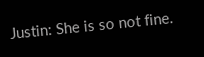Justin: She is so not fine.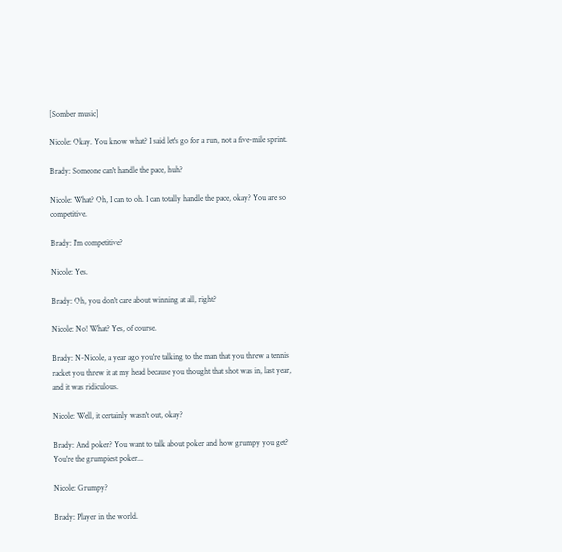[Somber music]

Nicole: Okay. You know what? I said let's go for a run, not a five-mile sprint.

Brady: Someone can't handle the pace, huh?

Nicole: What? Oh, I can to oh. I can totally handle the pace, okay? You are so competitive.

Brady: I'm competitive?

Nicole: Yes.

Brady: Oh, you don't care about winning at all, right?

Nicole: No! What? Yes, of course.

Brady: N-Nicole, a year ago you're talking to the man that you threw a tennis racket you threw it at my head because you thought that shot was in, last year, and it was ridiculous.

Nicole: Well, it certainly wasn't out, okay?

Brady: And poker? You want to talk about poker and how grumpy you get? You're the grumpiest poker...

Nicole: Grumpy?

Brady: Player in the world.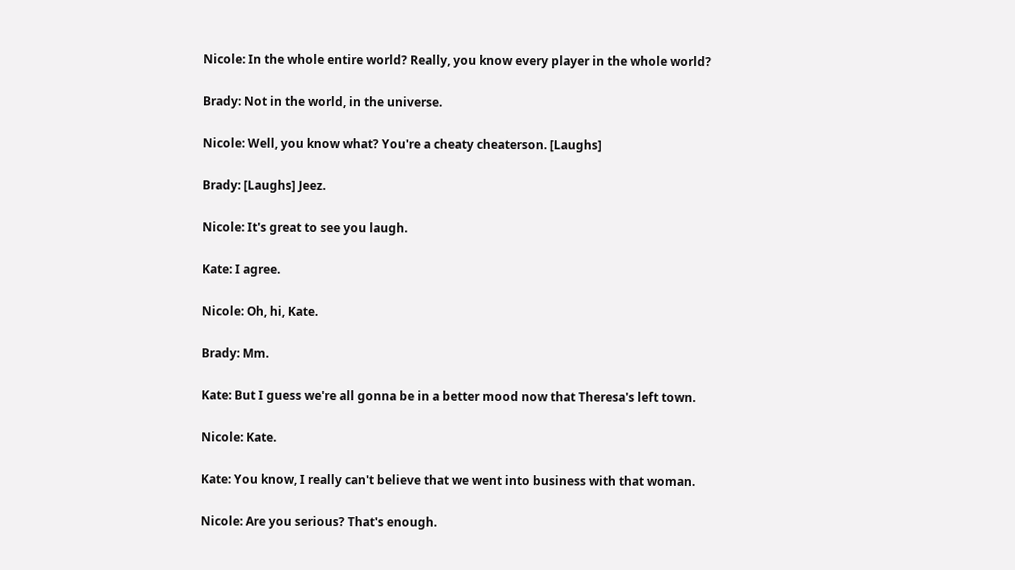Nicole: In the whole entire world? Really, you know every player in the whole world?

Brady: Not in the world, in the universe.

Nicole: Well, you know what? You're a cheaty cheaterson. [Laughs]

Brady: [Laughs] Jeez.

Nicole: It's great to see you laugh.

Kate: I agree.

Nicole: Oh, hi, Kate.

Brady: Mm.

Kate: But I guess we're all gonna be in a better mood now that Theresa's left town.

Nicole: Kate.

Kate: You know, I really can't believe that we went into business with that woman.

Nicole: Are you serious? That's enough.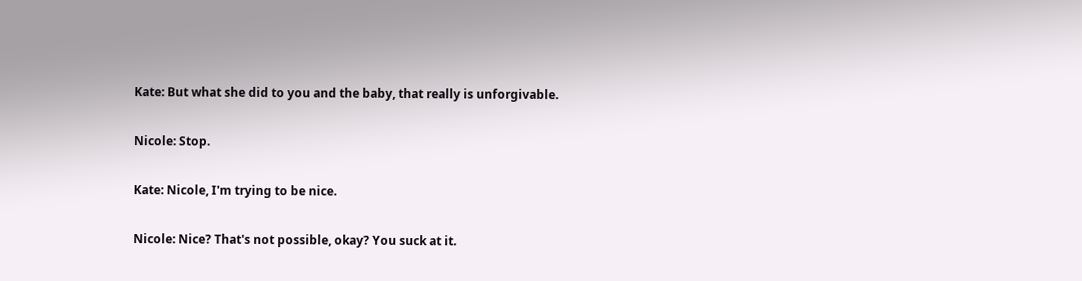Kate: But what she did to you and the baby, that really is unforgivable.

Nicole: Stop.

Kate: Nicole, I'm trying to be nice.

Nicole: Nice? That's not possible, okay? You suck at it.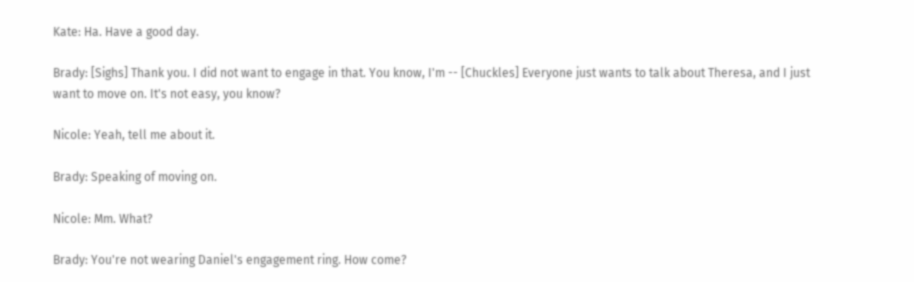Kate: Ha. Have a good day.

Brady: [Sighs] Thank you. I did not want to engage in that. You know, I'm -- [Chuckles] Everyone just wants to talk about Theresa, and I just want to move on. It's not easy, you know?

Nicole: Yeah, tell me about it.

Brady: Speaking of moving on.

Nicole: Mm. What?

Brady: You're not wearing Daniel's engagement ring. How come?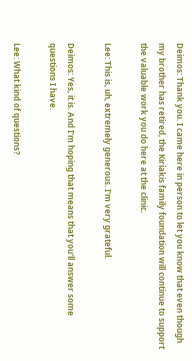Deimos: Thank you. I came here in person to let you know that even though my brother has retired, the Kiriakis family foundation will continue to support the valuable work you do here at the clinic.

Lee: This is, uh, extremely generous. I'm very grateful.

Deimos: Yes, it is. And I'm hoping that means that you'll answer some questions I have.

Lee: What kind of questions?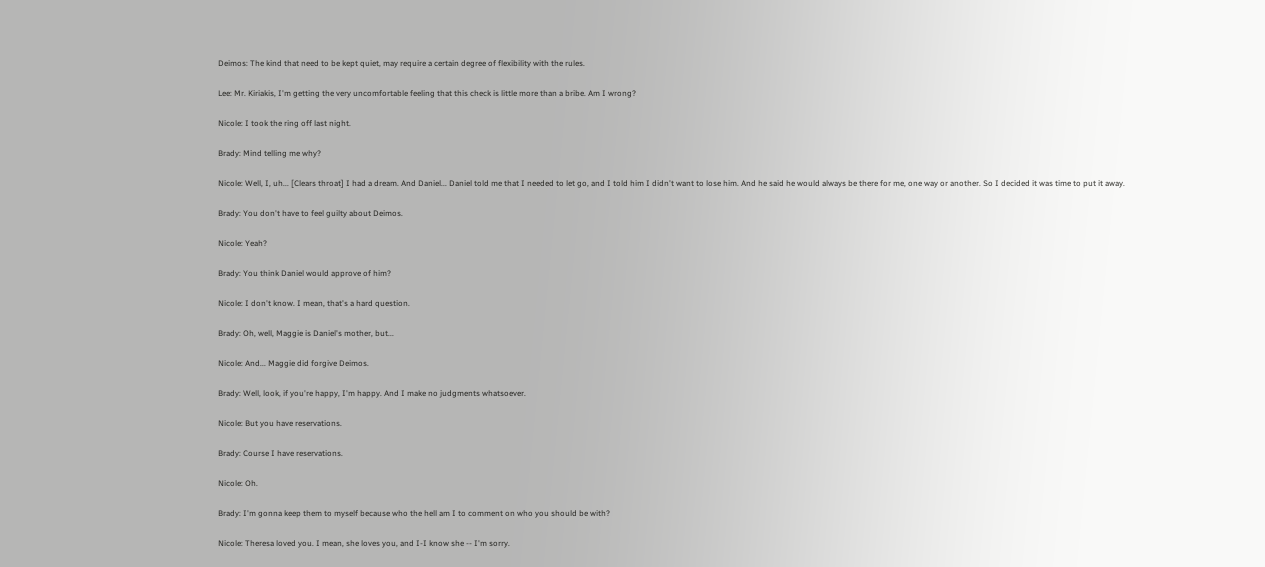Deimos: The kind that need to be kept quiet, may require a certain degree of flexibility with the rules.

Lee: Mr. Kiriakis, I'm getting the very uncomfortable feeling that this check is little more than a bribe. Am I wrong?

Nicole: I took the ring off last night.

Brady: Mind telling me why?

Nicole: Well, I, uh... [Clears throat] I had a dream. And Daniel... Daniel told me that I needed to let go, and I told him I didn't want to lose him. And he said he would always be there for me, one way or another. So I decided it was time to put it away.

Brady: You don't have to feel guilty about Deimos.

Nicole: Yeah?

Brady: You think Daniel would approve of him?

Nicole: I don't know. I mean, that's a hard question.

Brady: Oh, well, Maggie is Daniel's mother, but...

Nicole: And... Maggie did forgive Deimos.

Brady: Well, look, if you're happy, I'm happy. And I make no judgments whatsoever.

Nicole: But you have reservations.

Brady: Course I have reservations.

Nicole: Oh.

Brady: I'm gonna keep them to myself because who the hell am I to comment on who you should be with?

Nicole: Theresa loved you. I mean, she loves you, and I-I know she -- I'm sorry.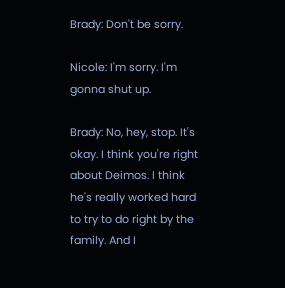Brady: Don't be sorry.

Nicole: I'm sorry. I'm gonna shut up.

Brady: No, hey, stop. It's okay. I think you're right about Deimos. I think he's really worked hard to try to do right by the family. And I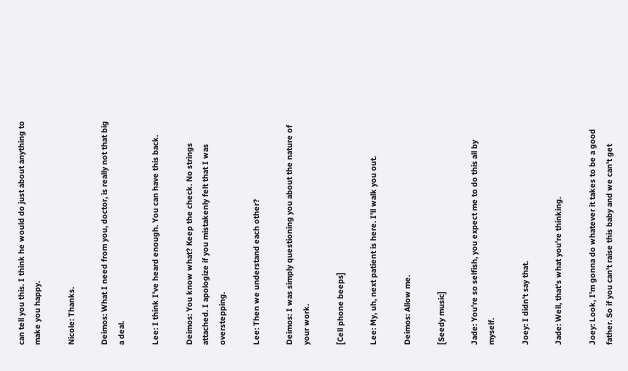can tell you this. I think he would do just about anything to make you happy.

Nicole: Thanks.

Deimos: What I need from you, doctor, is really not that big a deal.

Lee: I think I've heard enough. You can have this back.

Deimos: You know what? Keep the check. No strings attached. I apologize if you mistakenly felt that I was overstepping.

Lee: Then we understand each other?

Deimos: I was simply questioning you about the nature of your work.

[Cell phone beeps]

Lee: My, uh, next patient is here. I'll walk you out.

Deimos: Allow me.

[Seedy music]

Jade: You're so selfish, you expect me to do this all by myself.

Joey: I didn't say that.

Jade: Well, that's what you're thinking.

Joey: Look, I'm gonna do whatever it takes to be a good father. So if you can't raise this baby and we can't get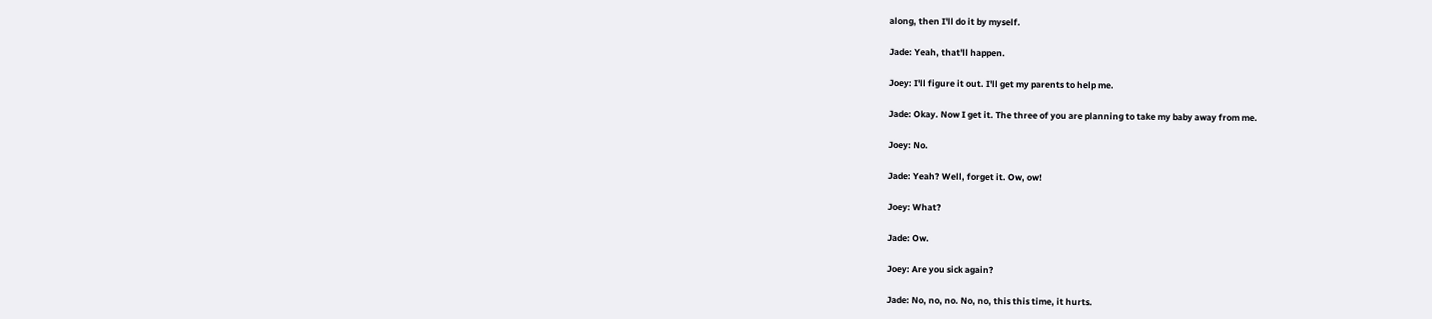along, then I'll do it by myself.

Jade: Yeah, that'll happen.

Joey: I'll figure it out. I'll get my parents to help me.

Jade: Okay. Now I get it. The three of you are planning to take my baby away from me.

Joey: No.

Jade: Yeah? Well, forget it. Ow, ow!

Joey: What?

Jade: Ow.

Joey: Are you sick again?

Jade: No, no, no. No, no, this this time, it hurts.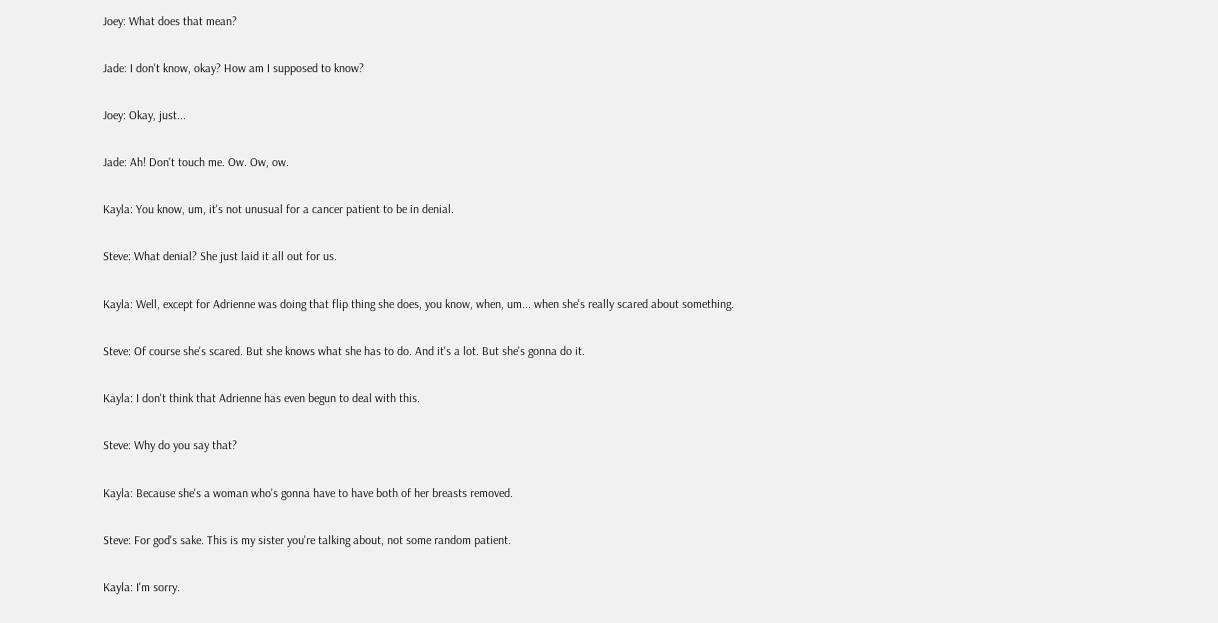Joey: What does that mean?

Jade: I don't know, okay? How am I supposed to know?

Joey: Okay, just...

Jade: Ah! Don't touch me. Ow. Ow, ow.

Kayla: You know, um, it's not unusual for a cancer patient to be in denial.

Steve: What denial? She just laid it all out for us.

Kayla: Well, except for Adrienne was doing that flip thing she does, you know, when, um... when she's really scared about something.

Steve: Of course she's scared. But she knows what she has to do. And it's a lot. But she's gonna do it.

Kayla: I don't think that Adrienne has even begun to deal with this.

Steve: Why do you say that?

Kayla: Because she's a woman who's gonna have to have both of her breasts removed.

Steve: For god's sake. This is my sister you're talking about, not some random patient.

Kayla: I'm sorry.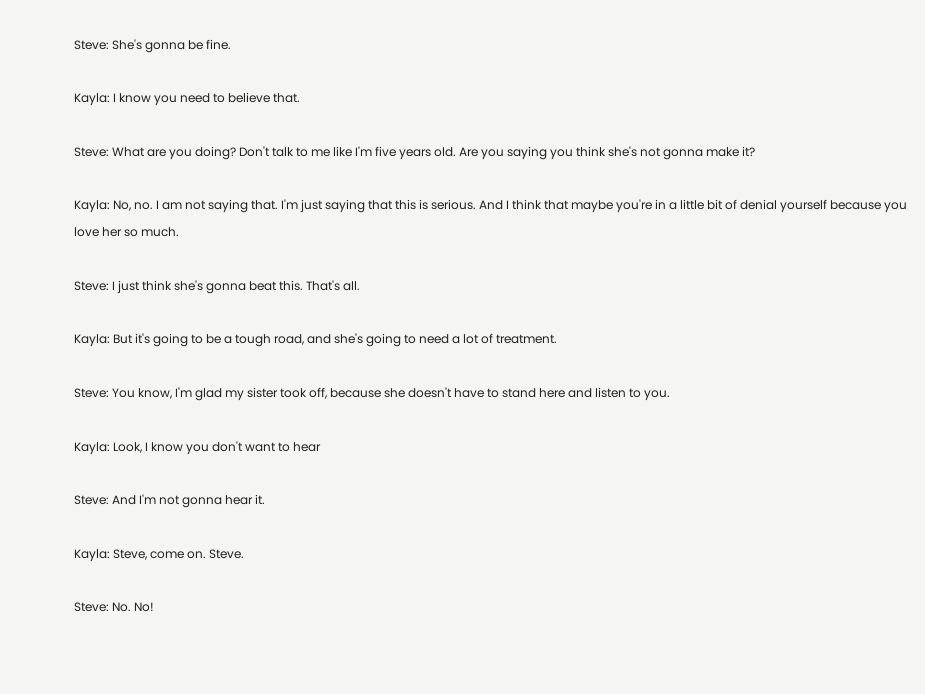Steve: She's gonna be fine.

Kayla: I know you need to believe that.

Steve: What are you doing? Don't talk to me like I'm five years old. Are you saying you think she's not gonna make it?

Kayla: No, no. I am not saying that. I'm just saying that this is serious. And I think that maybe you're in a little bit of denial yourself because you love her so much.

Steve: I just think she's gonna beat this. That's all.

Kayla: But it's going to be a tough road, and she's going to need a lot of treatment.

Steve: You know, I'm glad my sister took off, because she doesn't have to stand here and listen to you.

Kayla: Look, I know you don't want to hear

Steve: And I'm not gonna hear it.

Kayla: Steve, come on. Steve.

Steve: No. No!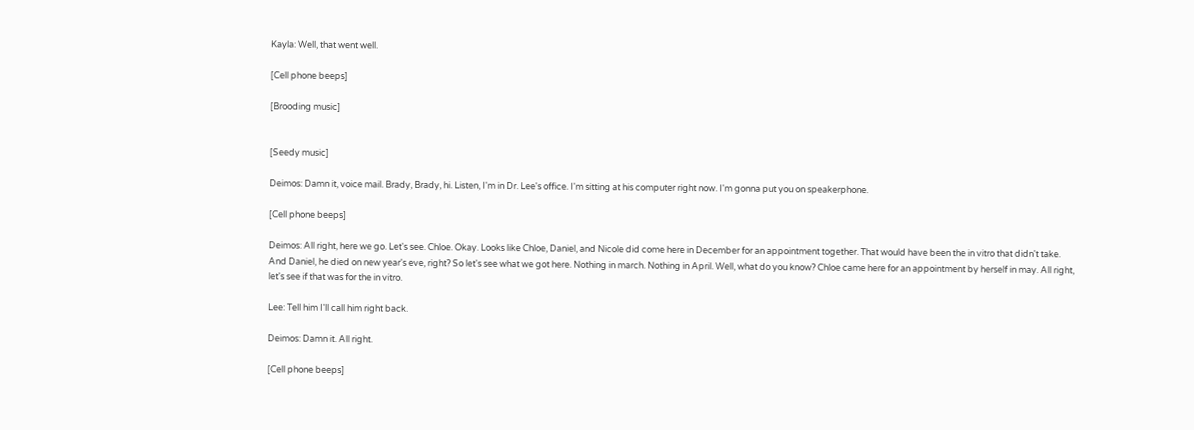Kayla: Well, that went well.

[Cell phone beeps]

[Brooding music]


[Seedy music]

Deimos: Damn it, voice mail. Brady, Brady, hi. Listen, I'm in Dr. Lee's office. I'm sitting at his computer right now. I'm gonna put you on speakerphone.

[Cell phone beeps]

Deimos: All right, here we go. Let's see. Chloe. Okay. Looks like Chloe, Daniel, and Nicole did come here in December for an appointment together. That would have been the in vitro that didn't take. And Daniel, he died on new year's eve, right? So let's see what we got here. Nothing in march. Nothing in April. Well, what do you know? Chloe came here for an appointment by herself in may. All right, let's see if that was for the in vitro.

Lee: Tell him I'll call him right back.

Deimos: Damn it. All right.

[Cell phone beeps]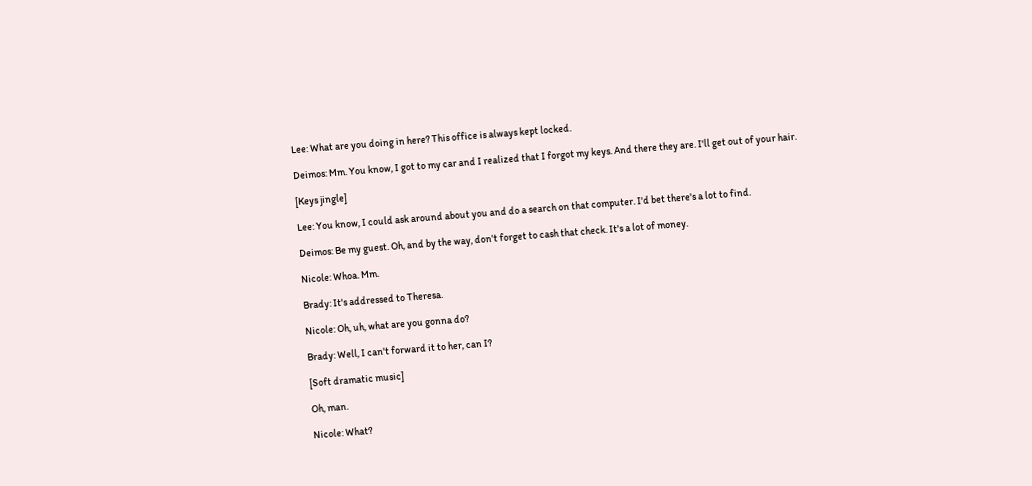Lee: What are you doing in here? This office is always kept locked.

Deimos: Mm. You know, I got to my car and I realized that I forgot my keys. And there they are. I'll get out of your hair.

[Keys jingle]

Lee: You know, I could ask around about you and do a search on that computer. I'd bet there's a lot to find.

Deimos: Be my guest. Oh, and by the way, don't forget to cash that check. It's a lot of money.

Nicole: Whoa. Mm.

Brady: It's addressed to Theresa.

Nicole: Oh, uh, what are you gonna do?

Brady: Well, I can't forward it to her, can I?

[Soft dramatic music]

Oh, man.

Nicole: What?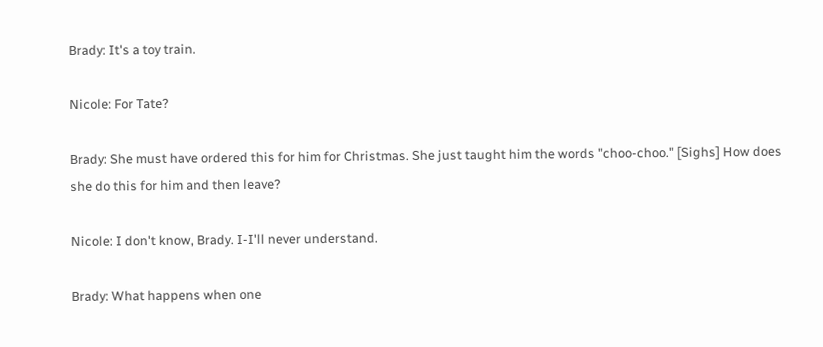Brady: It's a toy train.

Nicole: For Tate?

Brady: She must have ordered this for him for Christmas. She just taught him the words "choo-choo." [Sighs] How does she do this for him and then leave?

Nicole: I don't know, Brady. I-I'll never understand.

Brady: What happens when one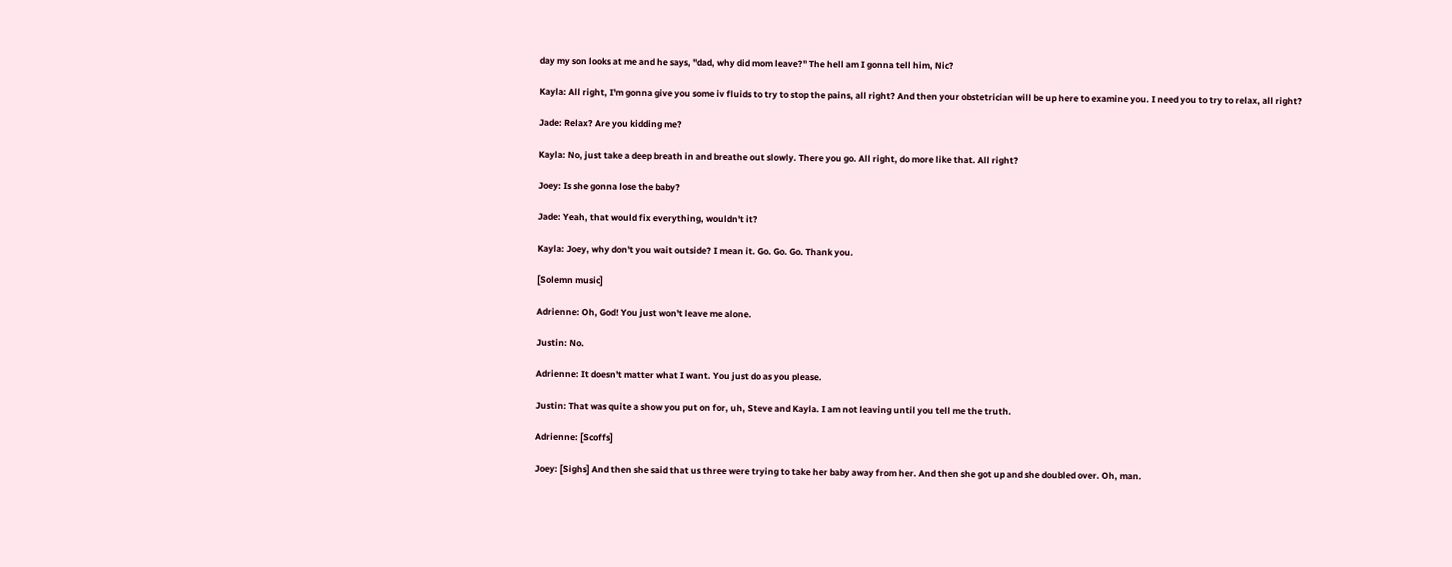day my son looks at me and he says, "dad, why did mom leave?" The hell am I gonna tell him, Nic?

Kayla: All right, I'm gonna give you some iv fluids to try to stop the pains, all right? And then your obstetrician will be up here to examine you. I need you to try to relax, all right?

Jade: Relax? Are you kidding me?

Kayla: No, just take a deep breath in and breathe out slowly. There you go. All right, do more like that. All right?

Joey: Is she gonna lose the baby?

Jade: Yeah, that would fix everything, wouldn't it?

Kayla: Joey, why don't you wait outside? I mean it. Go. Go. Go. Thank you.

[Solemn music]

Adrienne: Oh, God! You just won't leave me alone.

Justin: No.

Adrienne: It doesn't matter what I want. You just do as you please.

Justin: That was quite a show you put on for, uh, Steve and Kayla. I am not leaving until you tell me the truth.

Adrienne: [Scoffs]

Joey: [Sighs] And then she said that us three were trying to take her baby away from her. And then she got up and she doubled over. Oh, man.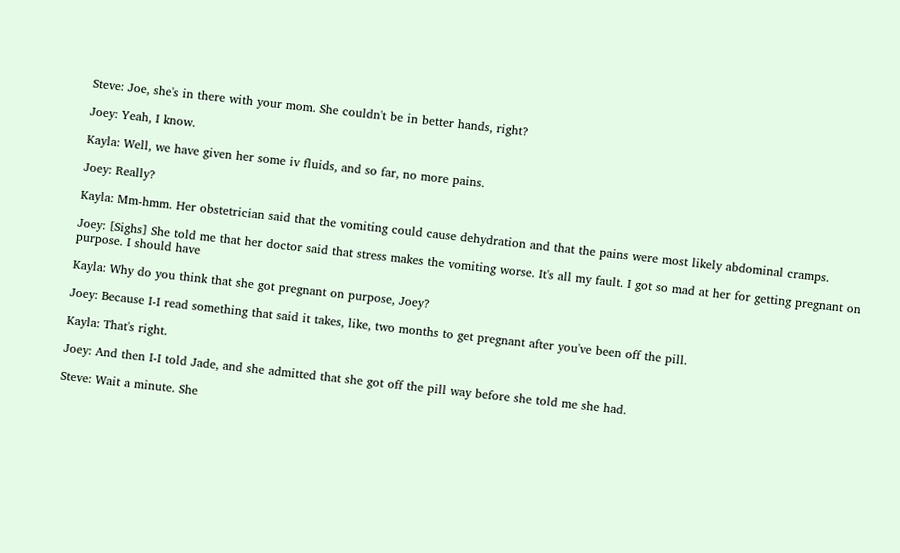Steve: Joe, she's in there with your mom. She couldn't be in better hands, right?

Joey: Yeah, I know.

Kayla: Well, we have given her some iv fluids, and so far, no more pains.

Joey: Really?

Kayla: Mm-hmm. Her obstetrician said that the vomiting could cause dehydration and that the pains were most likely abdominal cramps.

Joey: [Sighs] She told me that her doctor said that stress makes the vomiting worse. It's all my fault. I got so mad at her for getting pregnant on purpose. I should have

Kayla: Why do you think that she got pregnant on purpose, Joey?

Joey: Because I-I read something that said it takes, like, two months to get pregnant after you've been off the pill.

Kayla: That's right.

Joey: And then I-I told Jade, and she admitted that she got off the pill way before she told me she had.

Steve: Wait a minute. She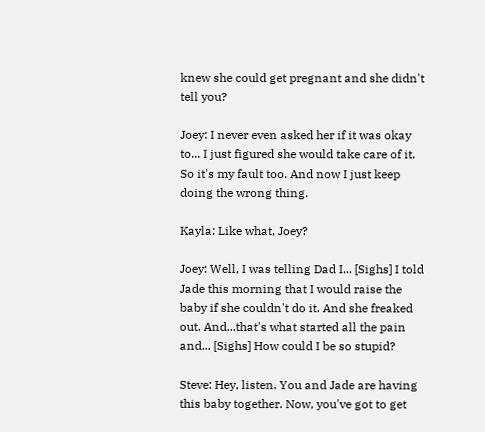knew she could get pregnant and she didn't tell you?

Joey: I never even asked her if it was okay to... I just figured she would take care of it. So it's my fault too. And now I just keep doing the wrong thing.

Kayla: Like what, Joey?

Joey: Well, I was telling Dad I... [Sighs] I told Jade this morning that I would raise the baby if she couldn't do it. And she freaked out. And...that's what started all the pain and... [Sighs] How could I be so stupid?

Steve: Hey, listen. You and Jade are having this baby together. Now, you've got to get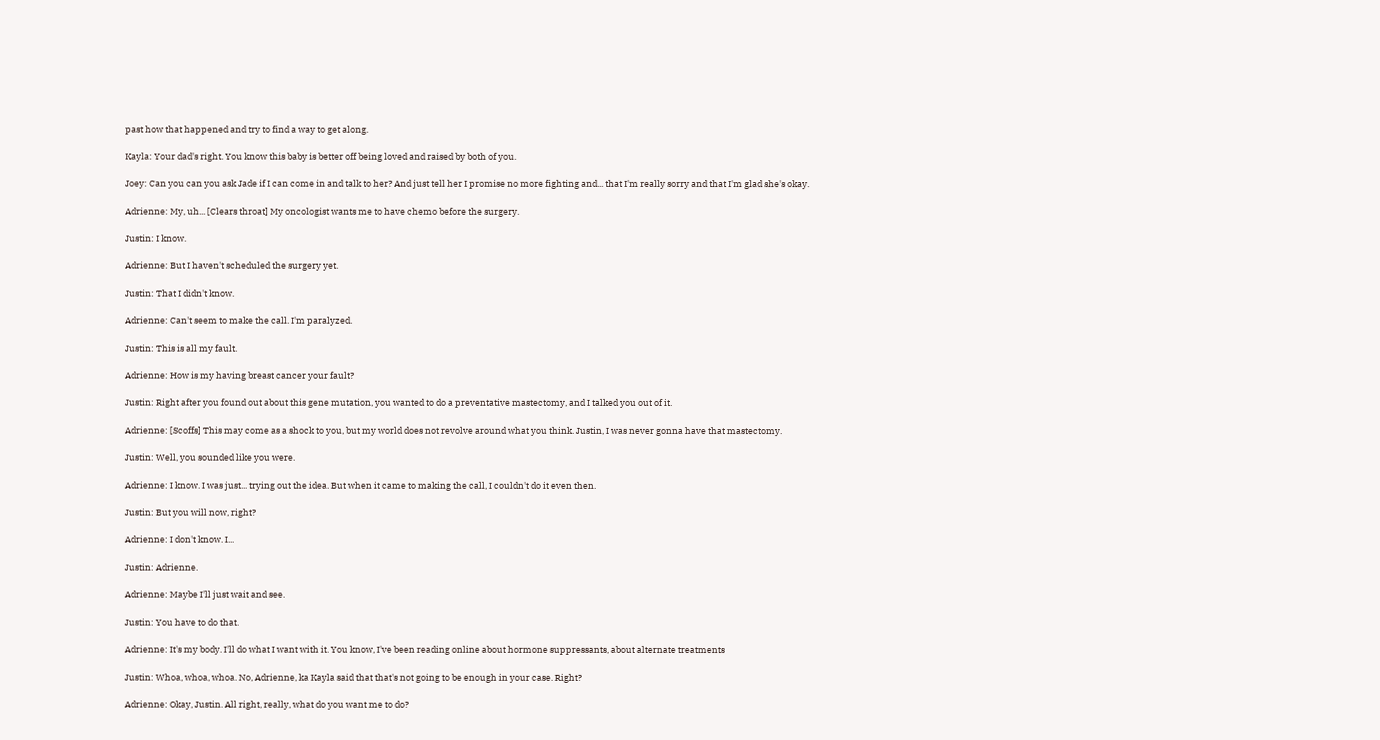past how that happened and try to find a way to get along.

Kayla: Your dad's right. You know this baby is better off being loved and raised by both of you.

Joey: Can you can you ask Jade if I can come in and talk to her? And just tell her I promise no more fighting and... that I'm really sorry and that I'm glad she's okay.

Adrienne: My, uh... [Clears throat] My oncologist wants me to have chemo before the surgery.

Justin: I know.

Adrienne: But I haven't scheduled the surgery yet.

Justin: That I didn't know.

Adrienne: Can't seem to make the call. I'm paralyzed.

Justin: This is all my fault.

Adrienne: How is my having breast cancer your fault?

Justin: Right after you found out about this gene mutation, you wanted to do a preventative mastectomy, and I talked you out of it.

Adrienne: [Scoffs] This may come as a shock to you, but my world does not revolve around what you think. Justin, I was never gonna have that mastectomy.

Justin: Well, you sounded like you were.

Adrienne: I know. I was just... trying out the idea. But when it came to making the call, I couldn't do it even then.

Justin: But you will now, right?

Adrienne: I don't know. I...

Justin: Adrienne.

Adrienne: Maybe I'll just wait and see.

Justin: You have to do that.

Adrienne: It's my body. I'll do what I want with it. You know, I've been reading online about hormone suppressants, about alternate treatments

Justin: Whoa, whoa, whoa. No, Adrienne, ka Kayla said that that's not going to be enough in your case. Right?

Adrienne: Okay, Justin. All right, really, what do you want me to do?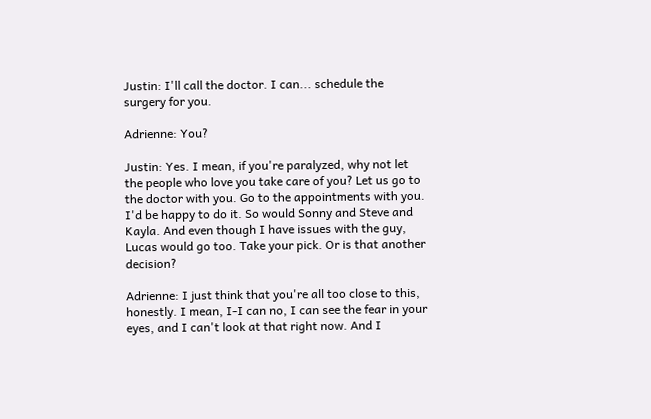Justin: I'll call the doctor. I can... schedule the surgery for you.

Adrienne: You?

Justin: Yes. I mean, if you're paralyzed, why not let the people who love you take care of you? Let us go to the doctor with you. Go to the appointments with you. I'd be happy to do it. So would Sonny and Steve and Kayla. And even though I have issues with the guy, Lucas would go too. Take your pick. Or is that another decision?

Adrienne: I just think that you're all too close to this, honestly. I mean, I-I can no, I can see the fear in your eyes, and I can't look at that right now. And I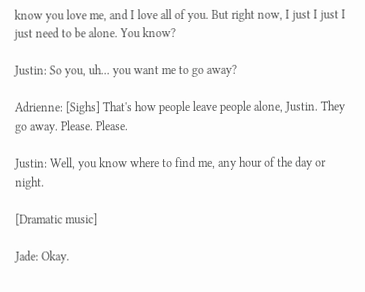know you love me, and I love all of you. But right now, I just I just I just need to be alone. You know?

Justin: So you, uh... you want me to go away?

Adrienne: [Sighs] That's how people leave people alone, Justin. They go away. Please. Please.

Justin: Well, you know where to find me, any hour of the day or night.

[Dramatic music]

Jade: Okay.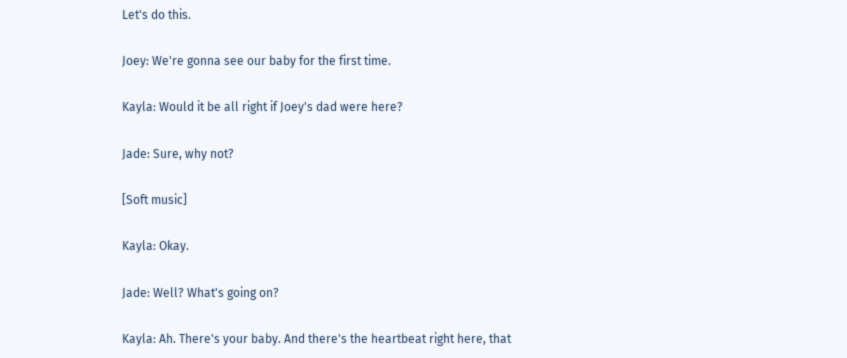Let's do this.

Joey: We're gonna see our baby for the first time.

Kayla: Would it be all right if Joey's dad were here?

Jade: Sure, why not?

[Soft music]

Kayla: Okay.

Jade: Well? What's going on?

Kayla: Ah. There's your baby. And there's the heartbeat right here, that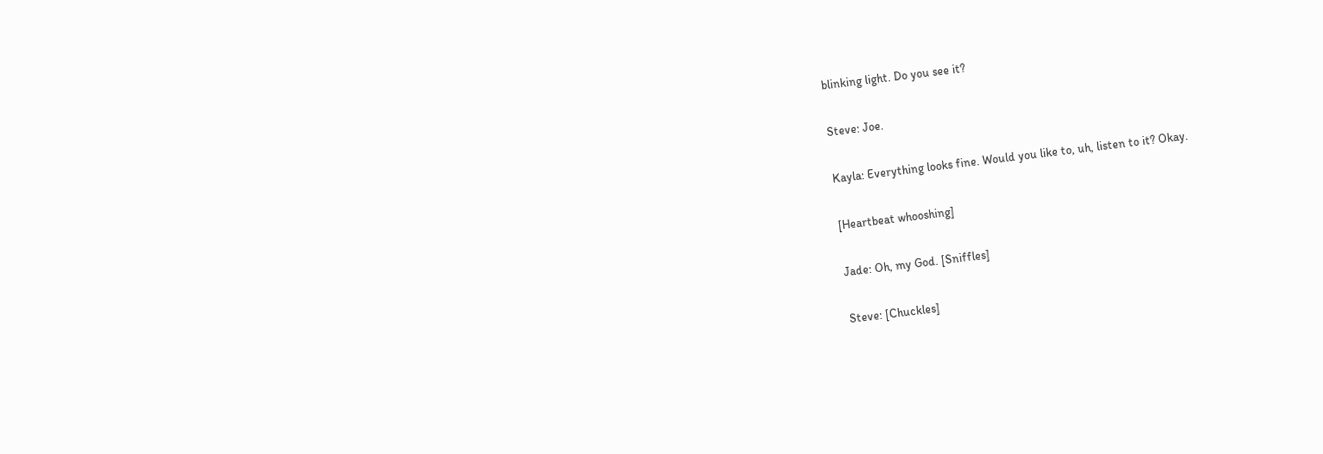blinking light. Do you see it?

Steve: Joe.

Kayla: Everything looks fine. Would you like to, uh, listen to it? Okay.

[Heartbeat whooshing]

Jade: Oh, my God. [Sniffles]

Steve: [Chuckles]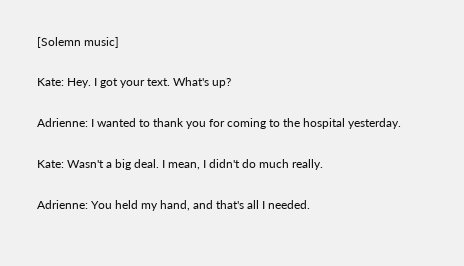[Solemn music]

Kate: Hey. I got your text. What's up?

Adrienne: I wanted to thank you for coming to the hospital yesterday.

Kate: Wasn't a big deal. I mean, I didn't do much really.

Adrienne: You held my hand, and that's all I needed.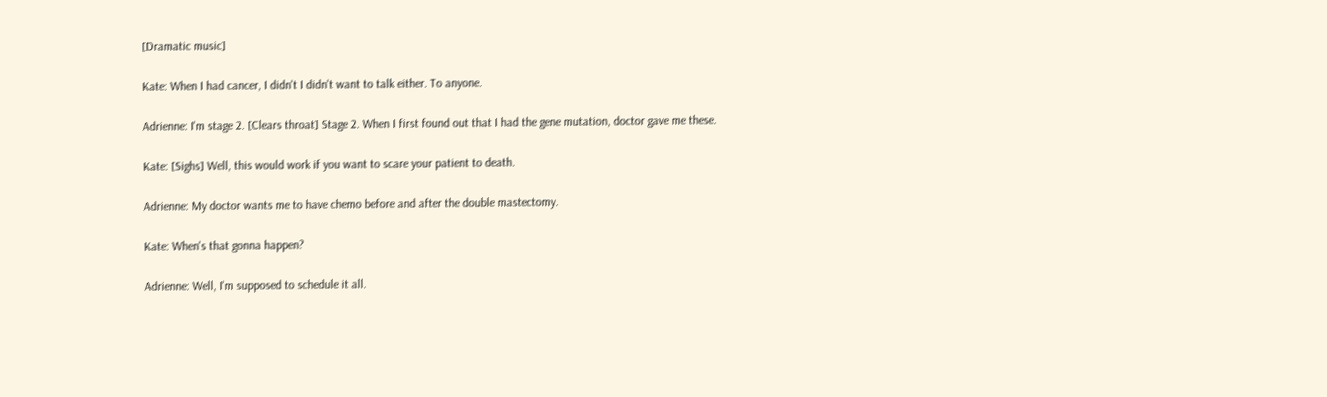[Dramatic music]

Kate: When I had cancer, I didn't I didn't want to talk either. To anyone.

Adrienne: I'm stage 2. [Clears throat] Stage 2. When I first found out that I had the gene mutation, doctor gave me these.

Kate: [Sighs] Well, this would work if you want to scare your patient to death.

Adrienne: My doctor wants me to have chemo before and after the double mastectomy.

Kate: When's that gonna happen?

Adrienne: Well, I'm supposed to schedule it all.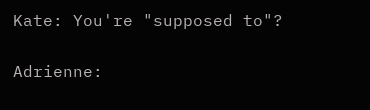Kate: You're "supposed to"?

Adrienne: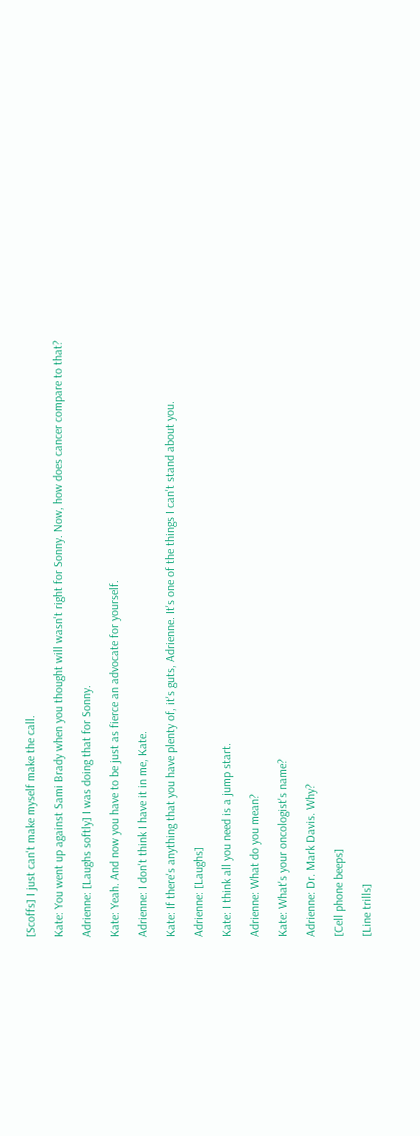[Scoffs] I just can't make myself make the call.

Kate: You went up against Sami Brady when you thought will wasn't right for Sonny. Now, how does cancer compare to that?

Adrienne: [Laughs softly] I was doing that for Sonny.

Kate: Yeah. And now you have to be just as fierce an advocate for yourself.

Adrienne: I don't think I have it in me, Kate.

Kate: If there's anything that you have plenty of, it's guts, Adrienne. It's one of the things I can't stand about you.

Adrienne: [Laughs]

Kate: I think all you need is a jump start.

Adrienne: What do you mean?

Kate: What's your oncologist's name?

Adrienne: Dr. Mark Davis. Why?

[Cell phone beeps]

[Line trills]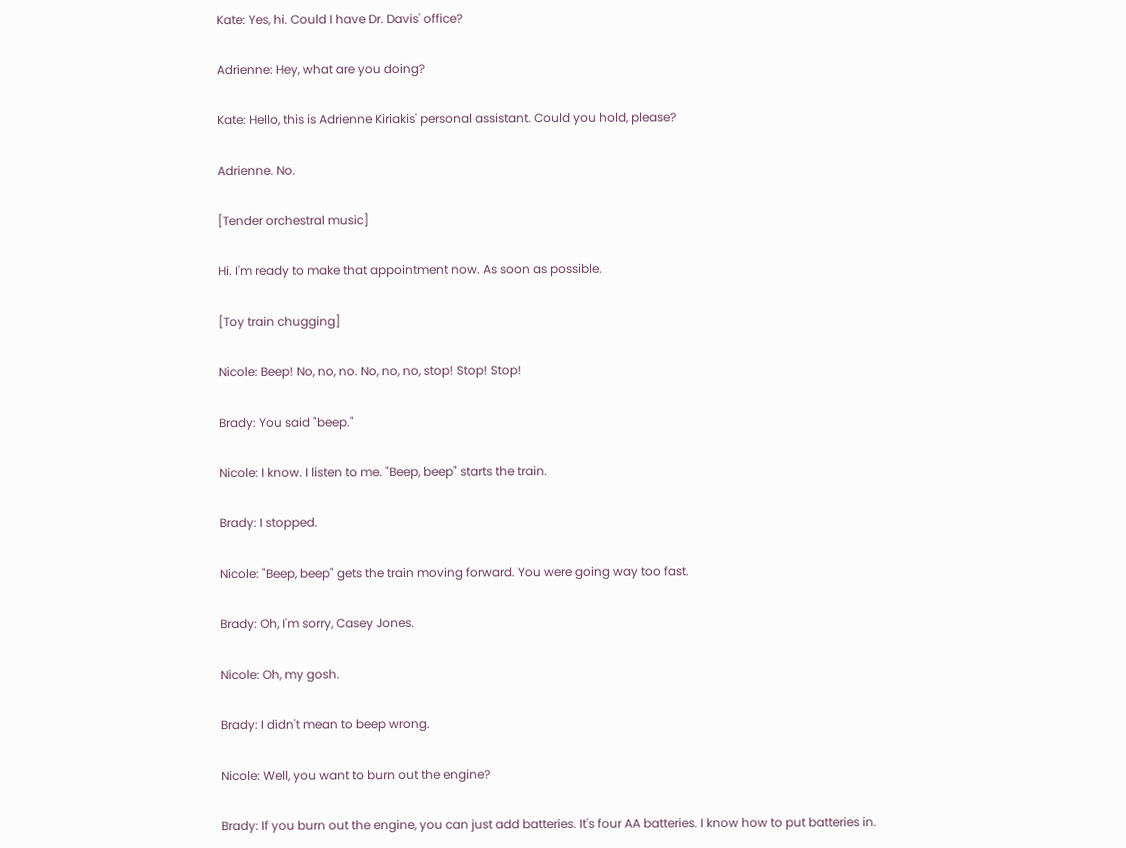Kate: Yes, hi. Could I have Dr. Davis' office?

Adrienne: Hey, what are you doing?

Kate: Hello, this is Adrienne Kiriakis' personal assistant. Could you hold, please?

Adrienne. No.

[Tender orchestral music]

Hi. I'm ready to make that appointment now. As soon as possible.

[Toy train chugging]

Nicole: Beep! No, no, no. No, no, no, stop! Stop! Stop!

Brady: You said "beep."

Nicole: I know. I listen to me. "Beep, beep" starts the train.

Brady: I stopped.

Nicole: "Beep, beep" gets the train moving forward. You were going way too fast.

Brady: Oh, I'm sorry, Casey Jones.

Nicole: Oh, my gosh.

Brady: I didn't mean to beep wrong.

Nicole: Well, you want to burn out the engine?

Brady: If you burn out the engine, you can just add batteries. It's four AA batteries. I know how to put batteries in.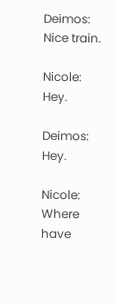Deimos: Nice train.

Nicole: Hey.

Deimos: Hey.

Nicole: Where have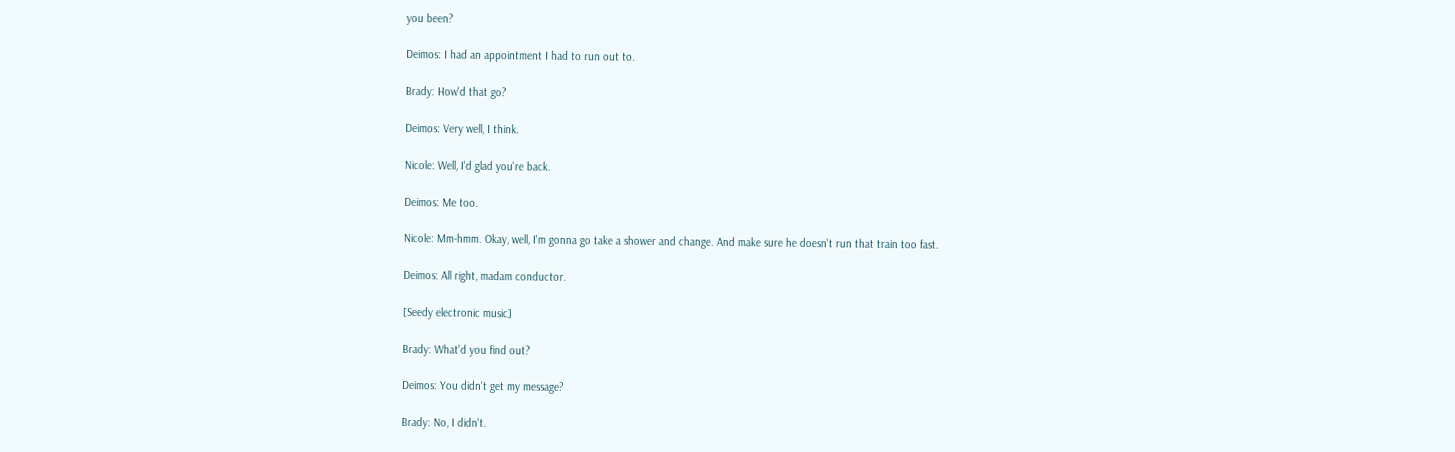you been?

Deimos: I had an appointment I had to run out to.

Brady: How'd that go?

Deimos: Very well, I think.

Nicole: Well, I'd glad you're back.

Deimos: Me too.

Nicole: Mm-hmm. Okay, well, I'm gonna go take a shower and change. And make sure he doesn't run that train too fast.

Deimos: All right, madam conductor.

[Seedy electronic music]

Brady: What'd you find out?

Deimos: You didn't get my message?

Brady: No, I didn't.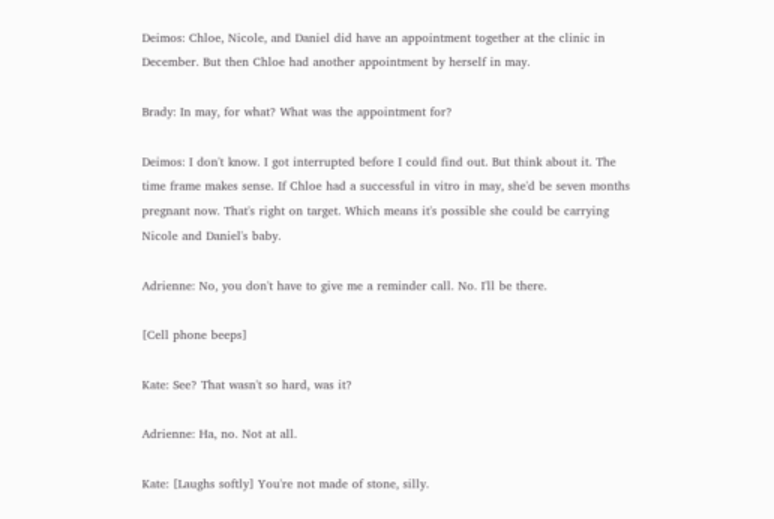Deimos: Chloe, Nicole, and Daniel did have an appointment together at the clinic in December. But then Chloe had another appointment by herself in may.

Brady: In may, for what? What was the appointment for?

Deimos: I don't know. I got interrupted before I could find out. But think about it. The time frame makes sense. If Chloe had a successful in vitro in may, she'd be seven months pregnant now. That's right on target. Which means it's possible she could be carrying Nicole and Daniel's baby.

Adrienne: No, you don't have to give me a reminder call. No. I'll be there.

[Cell phone beeps]

Kate: See? That wasn't so hard, was it?

Adrienne: Ha, no. Not at all.

Kate: [Laughs softly] You're not made of stone, silly.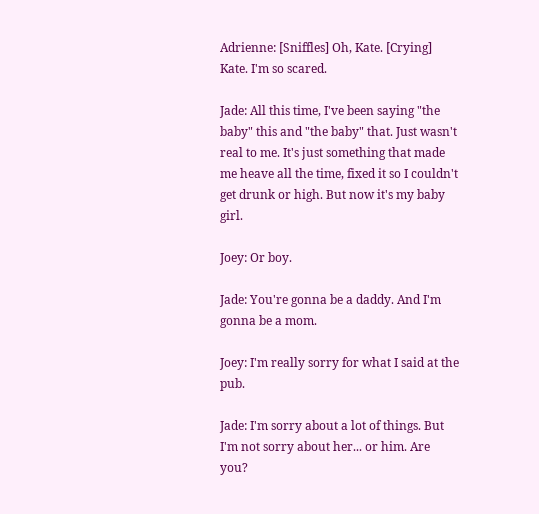Adrienne: [Sniffles] Oh, Kate. [Crying] Kate. I'm so scared.

Jade: All this time, I've been saying "the baby" this and "the baby" that. Just wasn't real to me. It's just something that made me heave all the time, fixed it so I couldn't get drunk or high. But now it's my baby girl.

Joey: Or boy.

Jade: You're gonna be a daddy. And I'm gonna be a mom.

Joey: I'm really sorry for what I said at the pub.

Jade: I'm sorry about a lot of things. But I'm not sorry about her... or him. Are you?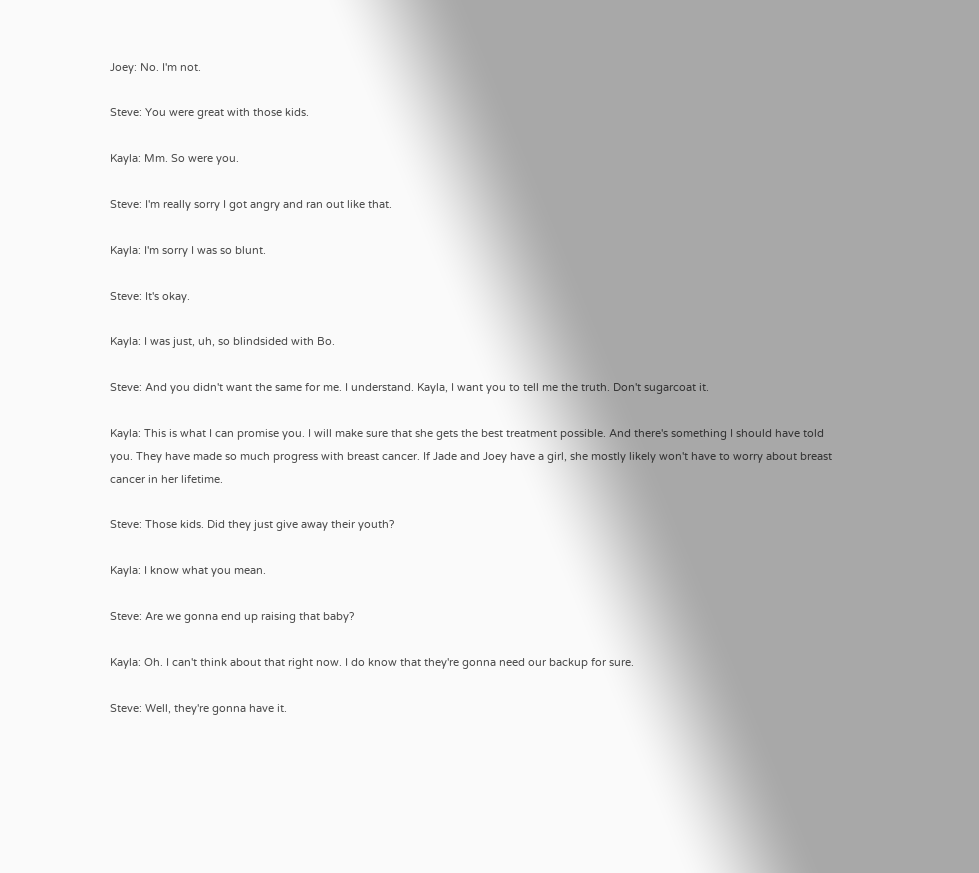Joey: No. I'm not.

Steve: You were great with those kids.

Kayla: Mm. So were you.

Steve: I'm really sorry I got angry and ran out like that.

Kayla: I'm sorry I was so blunt.

Steve: It's okay.

Kayla: I was just, uh, so blindsided with Bo.

Steve: And you didn't want the same for me. I understand. Kayla, I want you to tell me the truth. Don't sugarcoat it.

Kayla: This is what I can promise you. I will make sure that she gets the best treatment possible. And there's something I should have told you. They have made so much progress with breast cancer. If Jade and Joey have a girl, she mostly likely won't have to worry about breast cancer in her lifetime.

Steve: Those kids. Did they just give away their youth?

Kayla: I know what you mean.

Steve: Are we gonna end up raising that baby?

Kayla: Oh. I can't think about that right now. I do know that they're gonna need our backup for sure.

Steve: Well, they're gonna have it.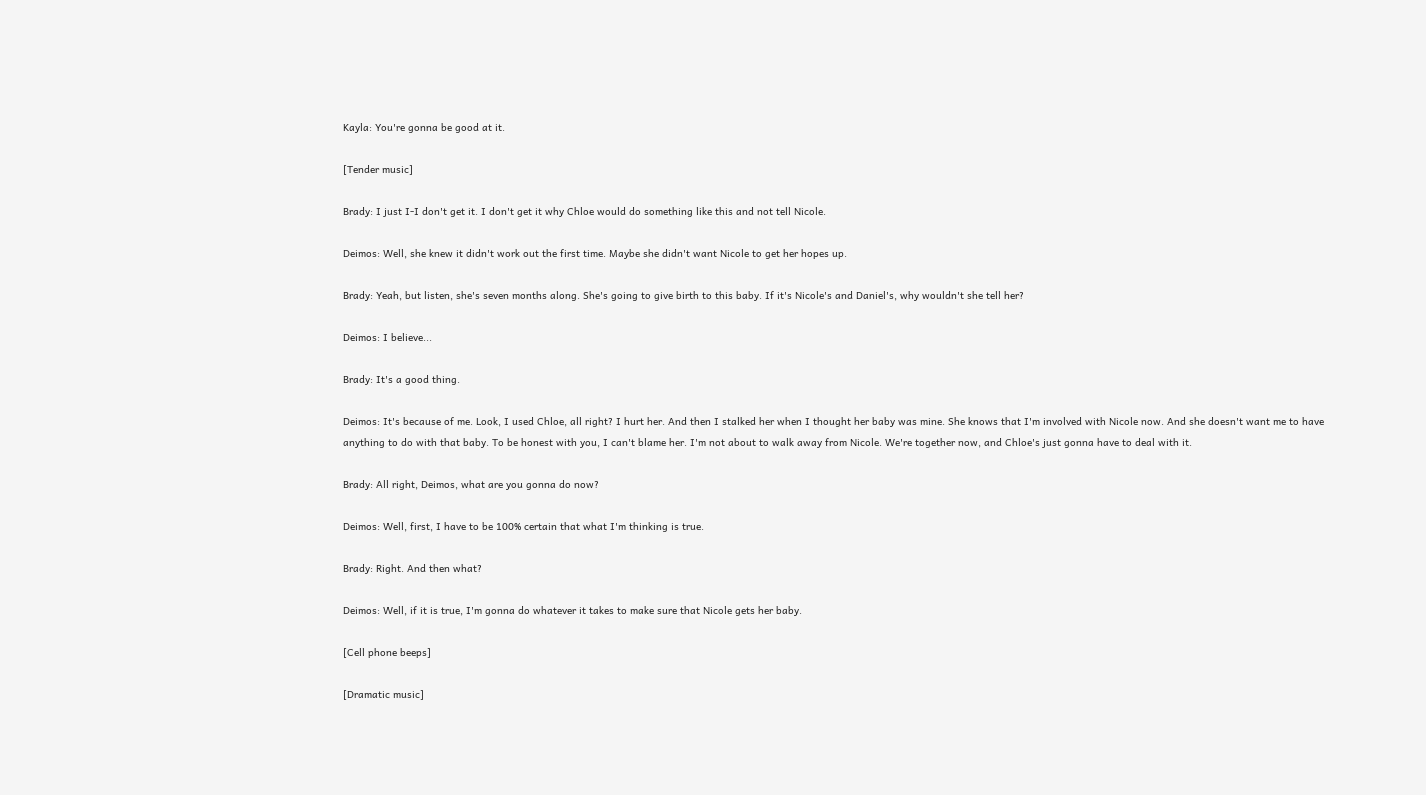Kayla: You're gonna be good at it.

[Tender music]

Brady: I just I-I don't get it. I don't get it why Chloe would do something like this and not tell Nicole.

Deimos: Well, she knew it didn't work out the first time. Maybe she didn't want Nicole to get her hopes up.

Brady: Yeah, but listen, she's seven months along. She's going to give birth to this baby. If it's Nicole's and Daniel's, why wouldn't she tell her?

Deimos: I believe...

Brady: It's a good thing.

Deimos: It's because of me. Look, I used Chloe, all right? I hurt her. And then I stalked her when I thought her baby was mine. She knows that I'm involved with Nicole now. And she doesn't want me to have anything to do with that baby. To be honest with you, I can't blame her. I'm not about to walk away from Nicole. We're together now, and Chloe's just gonna have to deal with it.

Brady: All right, Deimos, what are you gonna do now?

Deimos: Well, first, I have to be 100% certain that what I'm thinking is true.

Brady: Right. And then what?

Deimos: Well, if it is true, I'm gonna do whatever it takes to make sure that Nicole gets her baby.

[Cell phone beeps]

[Dramatic music]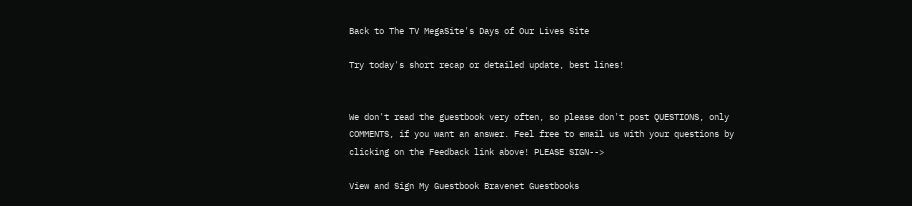Back to The TV MegaSite's Days of Our Lives Site

Try today's short recap or detailed update, best lines!


We don't read the guestbook very often, so please don't post QUESTIONS, only COMMENTS, if you want an answer. Feel free to email us with your questions by clicking on the Feedback link above! PLEASE SIGN-->

View and Sign My Guestbook Bravenet Guestbooks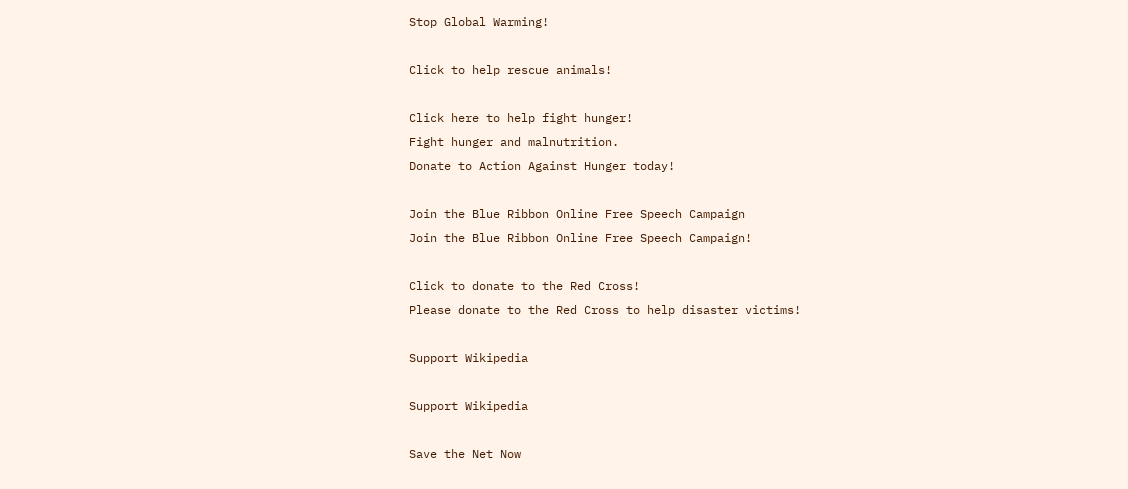Stop Global Warming!

Click to help rescue animals!

Click here to help fight hunger!
Fight hunger and malnutrition.
Donate to Action Against Hunger today!

Join the Blue Ribbon Online Free Speech Campaign
Join the Blue Ribbon Online Free Speech Campaign!

Click to donate to the Red Cross!
Please donate to the Red Cross to help disaster victims!

Support Wikipedia

Support Wikipedia

Save the Net Now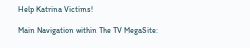Help Katrina Victims!

Main Navigation within The TV MegaSite: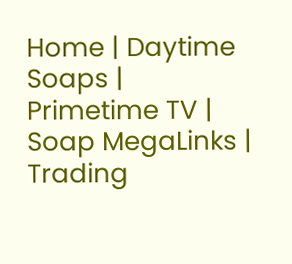Home | Daytime Soaps | Primetime TV | Soap MegaLinks | Trading